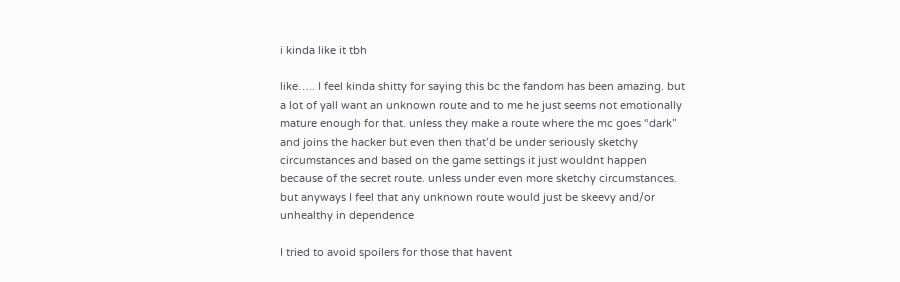i kinda like it tbh

like….. I feel kinda shitty for saying this bc the fandom has been amazing. but a lot of yall want an unknown route and to me he just seems not emotionally mature enough for that. unless they make a route where the mc goes “dark” and joins the hacker but even then that’d be under seriously sketchy circumstances and based on the game settings it just wouldnt happen because of the secret route. unless under even more sketchy circumstances. but anyways I feel that any unknown route would just be skeevy and/or unhealthy in dependence

I tried to avoid spoilers for those that havent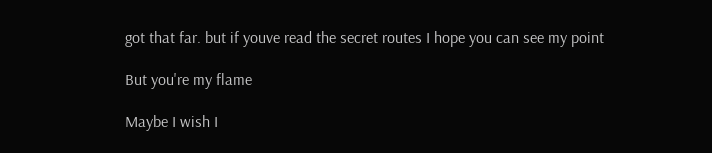got that far. but if youve read the secret routes I hope you can see my point

But you're my flame

Maybe I wish I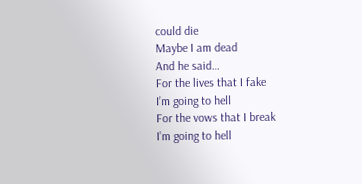could die
Maybe I am dead
And he said…
For the lives that I fake
I’m going to hell
For the vows that I break
I’m going to hell